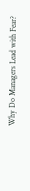Why Do Managers Lead with Fear?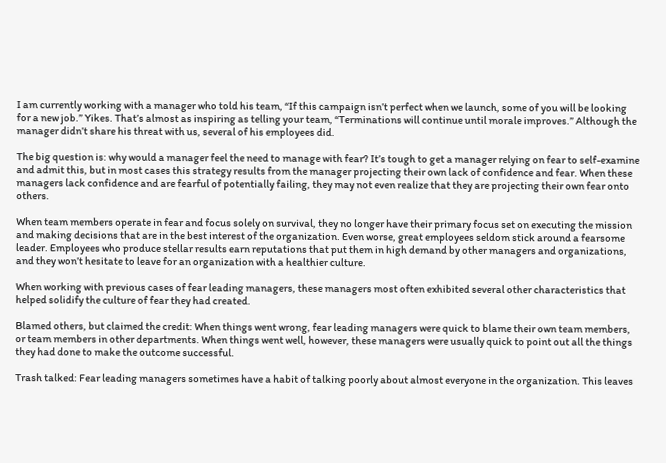I am currently working with a manager who told his team, “If this campaign isn’t perfect when we launch, some of you will be looking for a new job.” Yikes. That’s almost as inspiring as telling your team, “Terminations will continue until morale improves.” Although the manager didn’t share his threat with us, several of his employees did.

The big question is: why would a manager feel the need to manage with fear? It’s tough to get a manager relying on fear to self-examine and admit this, but in most cases this strategy results from the manager projecting their own lack of confidence and fear. When these managers lack confidence and are fearful of potentially failing, they may not even realize that they are projecting their own fear onto others.

When team members operate in fear and focus solely on survival, they no longer have their primary focus set on executing the mission and making decisions that are in the best interest of the organization. Even worse, great employees seldom stick around a fearsome leader. Employees who produce stellar results earn reputations that put them in high demand by other managers and organizations, and they won’t hesitate to leave for an organization with a healthier culture.

When working with previous cases of fear leading managers, these managers most often exhibited several other characteristics that helped solidify the culture of fear they had created.

Blamed others, but claimed the credit: When things went wrong, fear leading managers were quick to blame their own team members, or team members in other departments. When things went well, however, these managers were usually quick to point out all the things they had done to make the outcome successful.

Trash talked: Fear leading managers sometimes have a habit of talking poorly about almost everyone in the organization. This leaves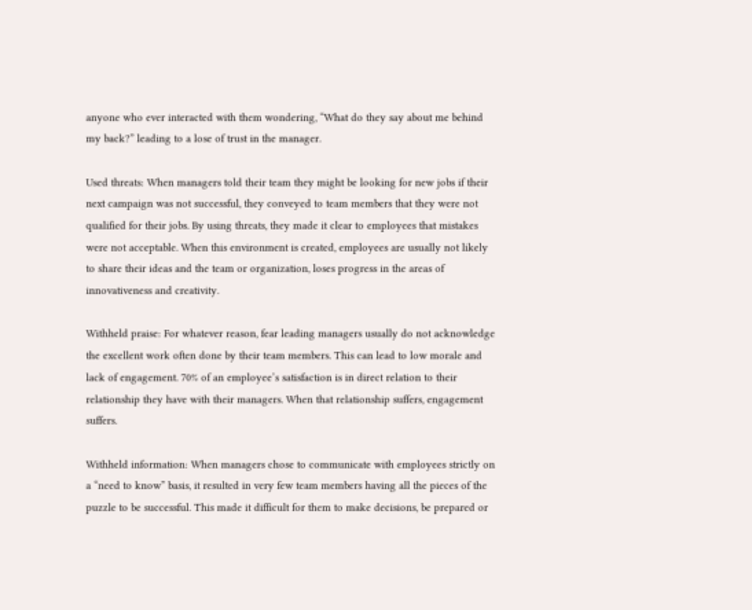anyone who ever interacted with them wondering, “What do they say about me behind my back?” leading to a lose of trust in the manager.

Used threats: When managers told their team they might be looking for new jobs if their next campaign was not successful, they conveyed to team members that they were not qualified for their jobs. By using threats, they made it clear to employees that mistakes were not acceptable. When this environment is created, employees are usually not likely to share their ideas and the team or organization, loses progress in the areas of innovativeness and creativity.

Withheld praise: For whatever reason, fear leading managers usually do not acknowledge the excellent work often done by their team members. This can lead to low morale and lack of engagement. 70% of an employee’s satisfaction is in direct relation to their relationship they have with their managers. When that relationship suffers, engagement suffers.

Withheld information: When managers chose to communicate with employees strictly on a “need to know” basis, it resulted in very few team members having all the pieces of the puzzle to be successful. This made it difficult for them to make decisions, be prepared or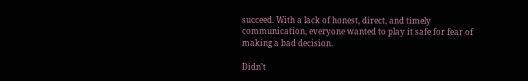succeed. With a lack of honest, direct, and timely communication, everyone wanted to play it safe for fear of making a bad decision.

Didn’t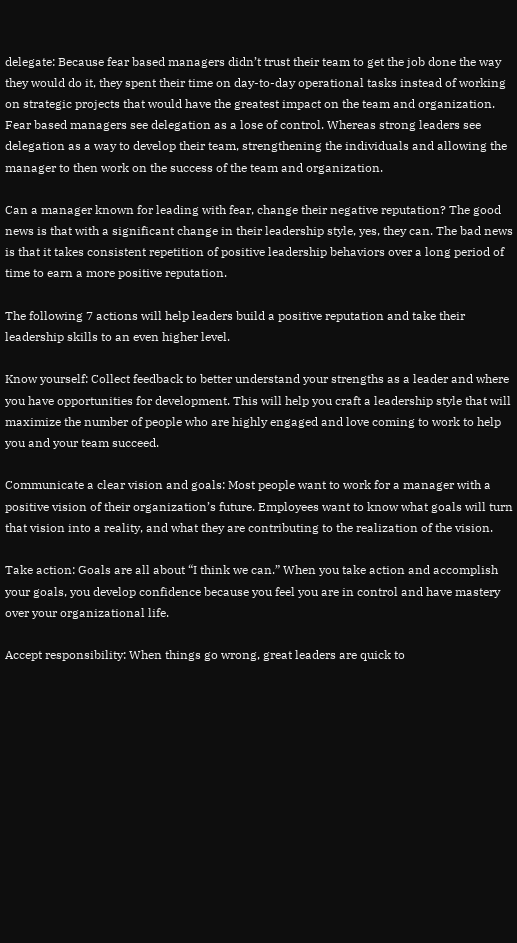delegate: Because fear based managers didn’t trust their team to get the job done the way they would do it, they spent their time on day-to-day operational tasks instead of working on strategic projects that would have the greatest impact on the team and organization. Fear based managers see delegation as a lose of control. Whereas strong leaders see delegation as a way to develop their team, strengthening the individuals and allowing the manager to then work on the success of the team and organization.

Can a manager known for leading with fear, change their negative reputation? The good news is that with a significant change in their leadership style, yes, they can. The bad news is that it takes consistent repetition of positive leadership behaviors over a long period of time to earn a more positive reputation.

The following 7 actions will help leaders build a positive reputation and take their leadership skills to an even higher level.

Know yourself: Collect feedback to better understand your strengths as a leader and where you have opportunities for development. This will help you craft a leadership style that will maximize the number of people who are highly engaged and love coming to work to help you and your team succeed.

Communicate a clear vision and goals: Most people want to work for a manager with a positive vision of their organization’s future. Employees want to know what goals will turn that vision into a reality, and what they are contributing to the realization of the vision.

Take action: Goals are all about “I think we can.” When you take action and accomplish your goals, you develop confidence because you feel you are in control and have mastery over your organizational life.

Accept responsibility: When things go wrong, great leaders are quick to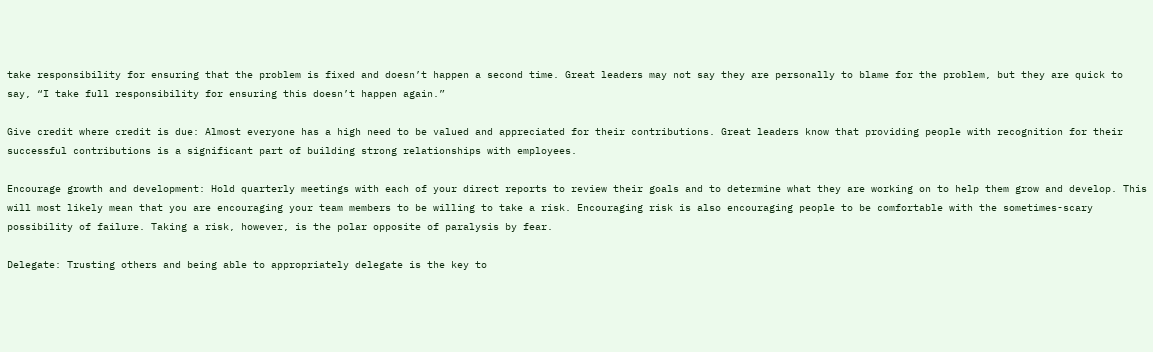take responsibility for ensuring that the problem is fixed and doesn’t happen a second time. Great leaders may not say they are personally to blame for the problem, but they are quick to say, “I take full responsibility for ensuring this doesn’t happen again.”

Give credit where credit is due: Almost everyone has a high need to be valued and appreciated for their contributions. Great leaders know that providing people with recognition for their successful contributions is a significant part of building strong relationships with employees.

Encourage growth and development: Hold quarterly meetings with each of your direct reports to review their goals and to determine what they are working on to help them grow and develop. This will most likely mean that you are encouraging your team members to be willing to take a risk. Encouraging risk is also encouraging people to be comfortable with the sometimes-scary possibility of failure. Taking a risk, however, is the polar opposite of paralysis by fear.

Delegate: Trusting others and being able to appropriately delegate is the key to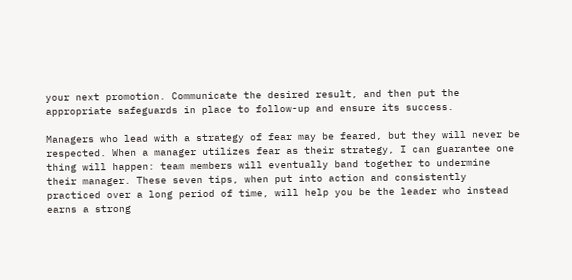your next promotion. Communicate the desired result, and then put the appropriate safeguards in place to follow-up and ensure its success.

Managers who lead with a strategy of fear may be feared, but they will never be respected. When a manager utilizes fear as their strategy, I can guarantee one thing will happen: team members will eventually band together to undermine their manager. These seven tips, when put into action and consistently practiced over a long period of time, will help you be the leader who instead earns a strong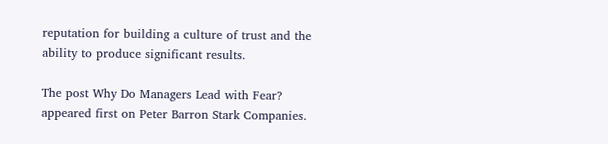reputation for building a culture of trust and the ability to produce significant results.

The post Why Do Managers Lead with Fear? appeared first on Peter Barron Stark Companies.